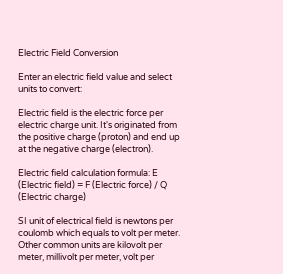Electric Field Conversion

Enter an electric field value and select units to convert:

Electric field is the electric force per electric charge unit. It's originated from the positive charge (proton) and end up at the negative charge (electron).

Electric field calculation formula: E (Electric field) = F (Electric force) / Q (Electric charge)

SI unit of electrical field is newtons per coulomb which equals to volt per meter. Other common units are kilovolt per meter, millivolt per meter, volt per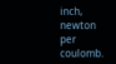inch, newton per coulomb.